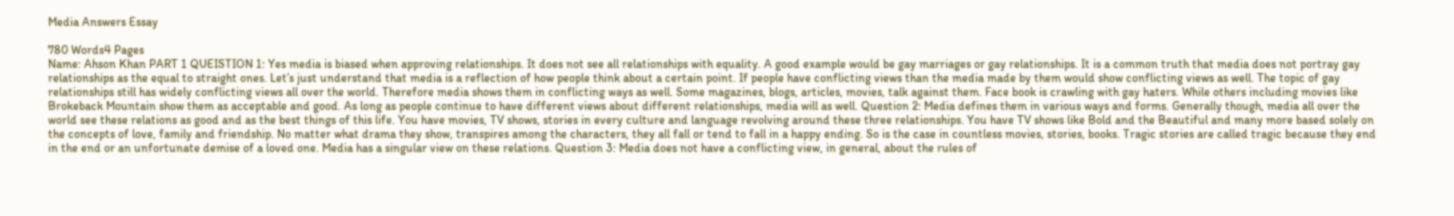Media Answers Essay

780 Words4 Pages
Name: Ahson Khan PART 1 QUEISTION 1: Yes media is biased when approving relationships. It does not see all relationships with equality. A good example would be gay marriages or gay relationships. It is a common truth that media does not portray gay relationships as the equal to straight ones. Let’s just understand that media is a reflection of how people think about a certain point. If people have conflicting views than the media made by them would show conflicting views as well. The topic of gay relationships still has widely conflicting views all over the world. Therefore media shows them in conflicting ways as well. Some magazines, blogs, articles, movies, talk against them. Face book is crawling with gay haters. While others including movies like Brokeback Mountain show them as acceptable and good. As long as people continue to have different views about different relationships, media will as well. Question 2: Media defines them in various ways and forms. Generally though, media all over the world see these relations as good and as the best things of this life. You have movies, TV shows, stories in every culture and language revolving around these three relationships. You have TV shows like Bold and the Beautiful and many more based solely on the concepts of love, family and friendship. No matter what drama they show, transpires among the characters, they all fall or tend to fall in a happy ending. So is the case in countless movies, stories, books. Tragic stories are called tragic because they end in the end or an unfortunate demise of a loved one. Media has a singular view on these relations. Question 3: Media does not have a conflicting view, in general, about the rules of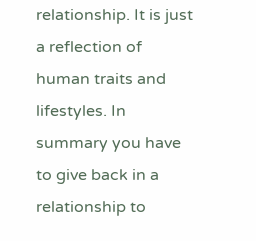relationship. It is just a reflection of human traits and lifestyles. In summary you have to give back in a relationship to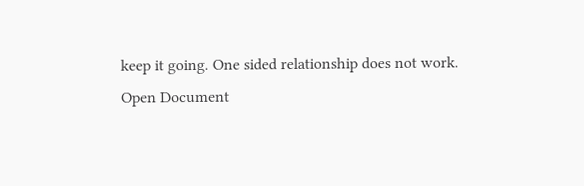keep it going. One sided relationship does not work.
Open Document